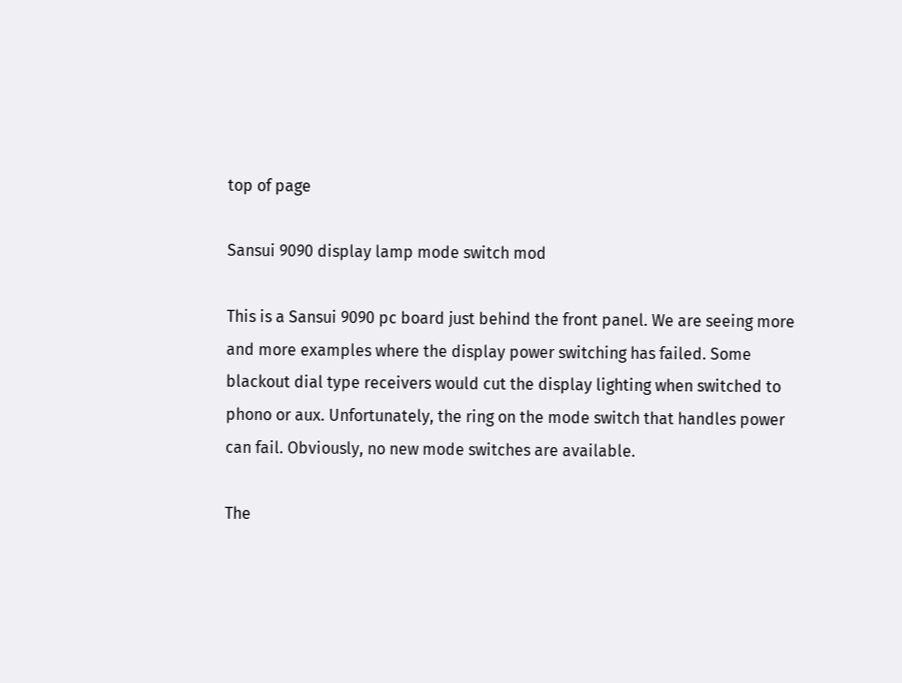top of page

Sansui 9090 display lamp mode switch mod

This is a Sansui 9090 pc board just behind the front panel. We are seeing more and more examples where the display power switching has failed. Some blackout dial type receivers would cut the display lighting when switched to phono or aux. Unfortunately, the ring on the mode switch that handles power can fail. Obviously, no new mode switches are available.

The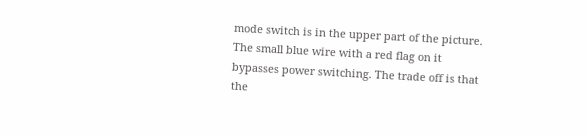mode switch is in the upper part of the picture. The small blue wire with a red flag on it bypasses power switching. The trade off is that the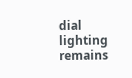dial lighting remains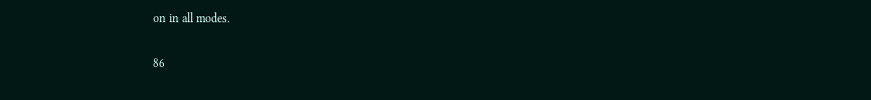on in all modes.

86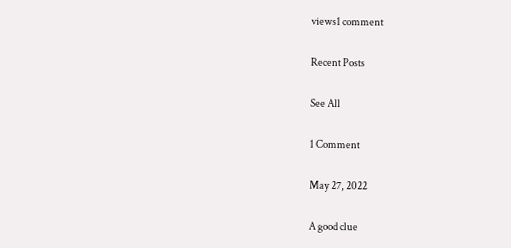views1 comment

Recent Posts

See All

1 Comment

May 27, 2022

A good clue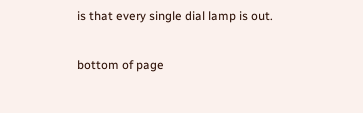is that every single dial lamp is out.

bottom of page